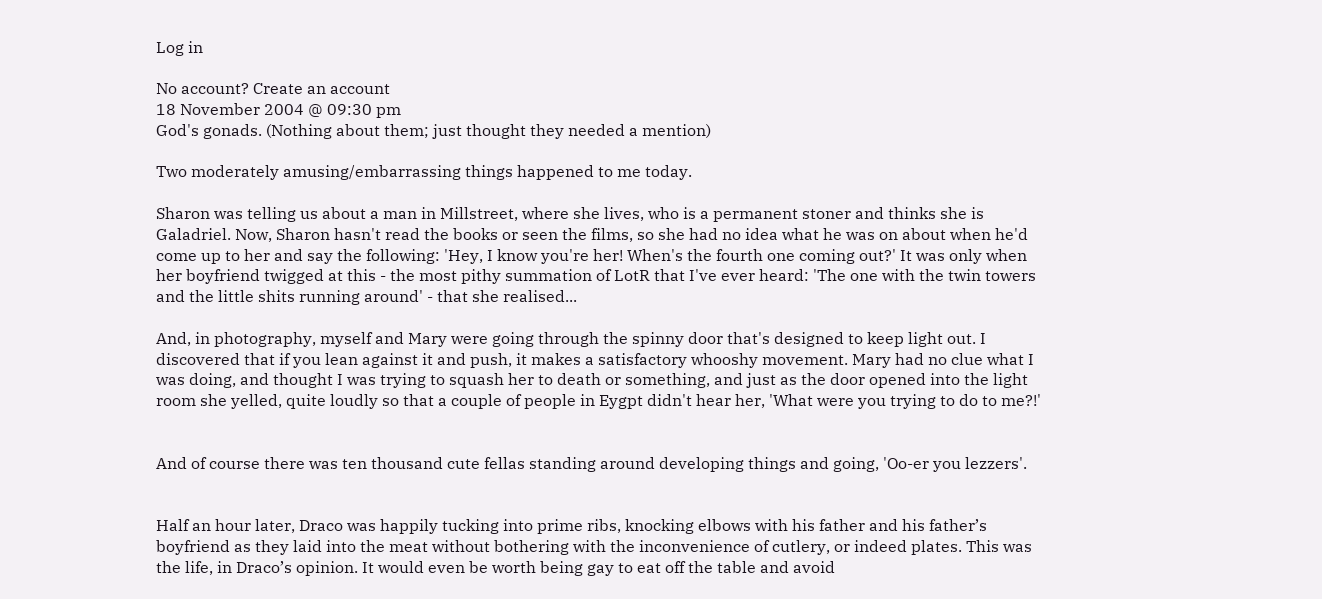Log in

No account? Create an account
18 November 2004 @ 09:30 pm
God's gonads. (Nothing about them; just thought they needed a mention)

Two moderately amusing/embarrassing things happened to me today.

Sharon was telling us about a man in Millstreet, where she lives, who is a permanent stoner and thinks she is Galadriel. Now, Sharon hasn't read the books or seen the films, so she had no idea what he was on about when he'd come up to her and say the following: 'Hey, I know you're her! When's the fourth one coming out?' It was only when her boyfriend twigged at this - the most pithy summation of LotR that I've ever heard: 'The one with the twin towers and the little shits running around' - that she realised...

And, in photography, myself and Mary were going through the spinny door that's designed to keep light out. I discovered that if you lean against it and push, it makes a satisfactory whooshy movement. Mary had no clue what I was doing, and thought I was trying to squash her to death or something, and just as the door opened into the light room she yelled, quite loudly so that a couple of people in Eygpt didn't hear her, 'What were you trying to do to me?!'


And of course there was ten thousand cute fellas standing around developing things and going, 'Oo-er you lezzers'.


Half an hour later, Draco was happily tucking into prime ribs, knocking elbows with his father and his father’s boyfriend as they laid into the meat without bothering with the inconvenience of cutlery, or indeed plates. This was the life, in Draco’s opinion. It would even be worth being gay to eat off the table and avoid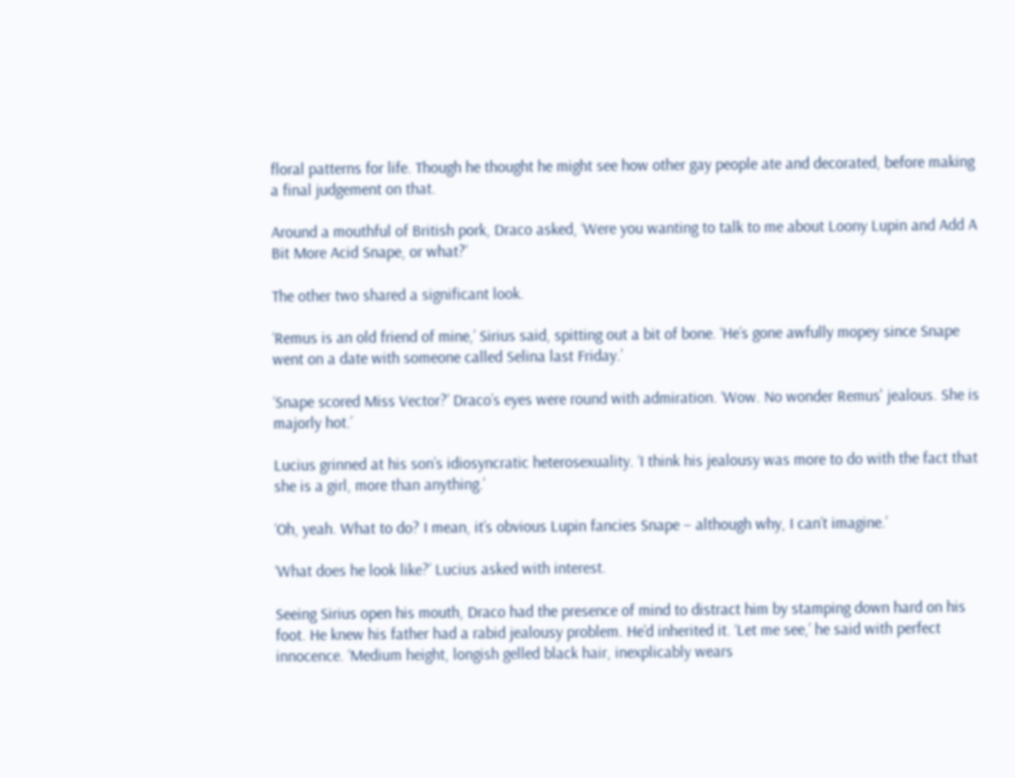floral patterns for life. Though he thought he might see how other gay people ate and decorated, before making a final judgement on that.

Around a mouthful of British pork, Draco asked, ‘Were you wanting to talk to me about Loony Lupin and Add A Bit More Acid Snape, or what?’

The other two shared a significant look.

‘Remus is an old friend of mine,’ Sirius said, spitting out a bit of bone. ‘He’s gone awfully mopey since Snape went on a date with someone called Selina last Friday.’

‘Snape scored Miss Vector?’ Draco’s eyes were round with admiration. ‘Wow. No wonder Remus' jealous. She is majorly hot.’

Lucius grinned at his son’s idiosyncratic heterosexuality. ‘I think his jealousy was more to do with the fact that she is a girl, more than anything.’

‘Oh, yeah. What to do? I mean, it’s obvious Lupin fancies Snape – although why, I can’t imagine.’

‘What does he look like?’ Lucius asked with interest.

Seeing Sirius open his mouth, Draco had the presence of mind to distract him by stamping down hard on his foot. He knew his father had a rabid jealousy problem. He’d inherited it. ‘Let me see,’ he said with perfect innocence. ‘Medium height, longish gelled black hair, inexplicably wears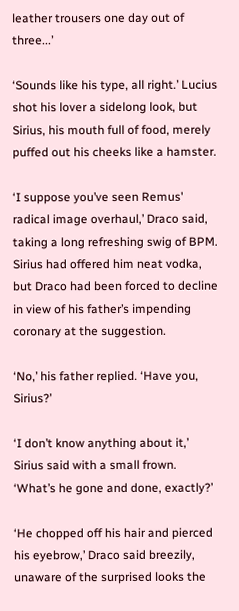leather trousers one day out of three...’

‘Sounds like his type, all right.’ Lucius shot his lover a sidelong look, but Sirius, his mouth full of food, merely puffed out his cheeks like a hamster.

‘I suppose you’ve seen Remus' radical image overhaul,’ Draco said, taking a long refreshing swig of BPM. Sirius had offered him neat vodka, but Draco had been forced to decline in view of his father’s impending coronary at the suggestion.

‘No,’ his father replied. ‘Have you, Sirius?’

‘I don’t know anything about it,’ Sirius said with a small frown. ‘What’s he gone and done, exactly?’

‘He chopped off his hair and pierced his eyebrow,’ Draco said breezily, unaware of the surprised looks the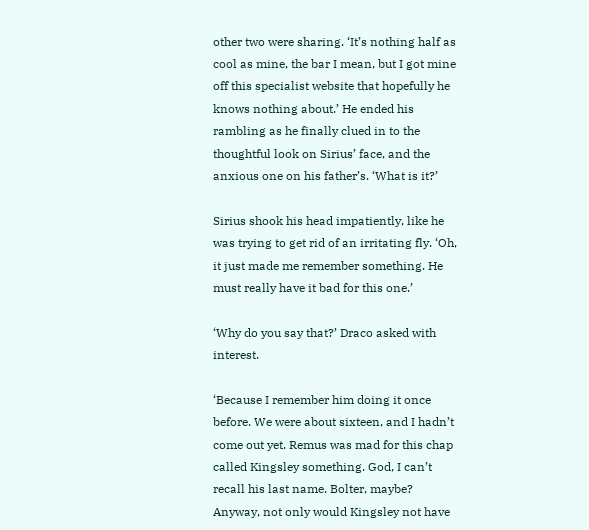other two were sharing. ‘It’s nothing half as cool as mine, the bar I mean, but I got mine off this specialist website that hopefully he knows nothing about.’ He ended his rambling as he finally clued in to the thoughtful look on Sirius’ face, and the anxious one on his father’s. ‘What is it?’

Sirius shook his head impatiently, like he was trying to get rid of an irritating fly. ‘Oh, it just made me remember something. He must really have it bad for this one.’

‘Why do you say that?’ Draco asked with interest.

‘Because I remember him doing it once before. We were about sixteen, and I hadn’t come out yet. Remus was mad for this chap called Kingsley something. God, I can’t recall his last name. Bolter, maybe? Anyway, not only would Kingsley not have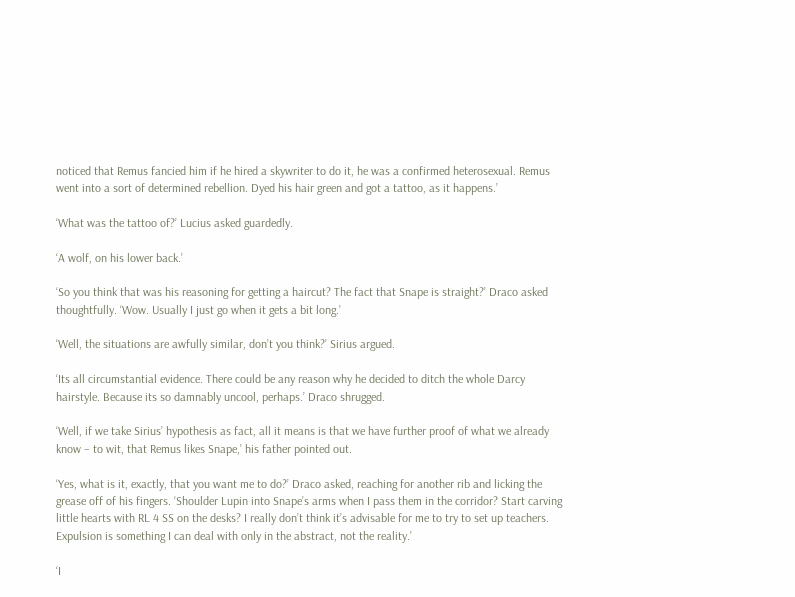noticed that Remus fancied him if he hired a skywriter to do it, he was a confirmed heterosexual. Remus went into a sort of determined rebellion. Dyed his hair green and got a tattoo, as it happens.’

‘What was the tattoo of?’ Lucius asked guardedly.

‘A wolf, on his lower back.’

‘So you think that was his reasoning for getting a haircut? The fact that Snape is straight?’ Draco asked thoughtfully. ‘Wow. Usually I just go when it gets a bit long.’

‘Well, the situations are awfully similar, don’t you think?’ Sirius argued.

‘Its all circumstantial evidence. There could be any reason why he decided to ditch the whole Darcy hairstyle. Because its so damnably uncool, perhaps.’ Draco shrugged.

‘Well, if we take Sirius’ hypothesis as fact, all it means is that we have further proof of what we already know – to wit, that Remus likes Snape,’ his father pointed out.

‘Yes, what is it, exactly, that you want me to do?’ Draco asked, reaching for another rib and licking the grease off of his fingers. ‘Shoulder Lupin into Snape’s arms when I pass them in the corridor? Start carving little hearts with RL 4 SS on the desks? I really don’t think it’s advisable for me to try to set up teachers. Expulsion is something I can deal with only in the abstract, not the reality.’

‘I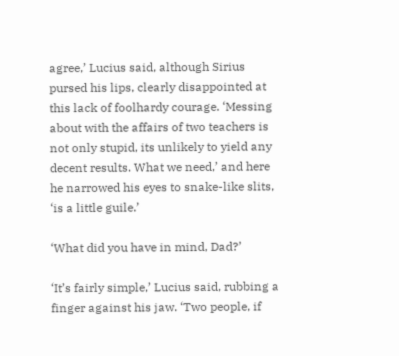agree,’ Lucius said, although Sirius pursed his lips, clearly disappointed at this lack of foolhardy courage. ‘Messing about with the affairs of two teachers is not only stupid, its unlikely to yield any decent results. What we need,’ and here he narrowed his eyes to snake-like slits, ‘is a little guile.’

‘What did you have in mind, Dad?’

‘It’s fairly simple,’ Lucius said, rubbing a finger against his jaw. ‘Two people, if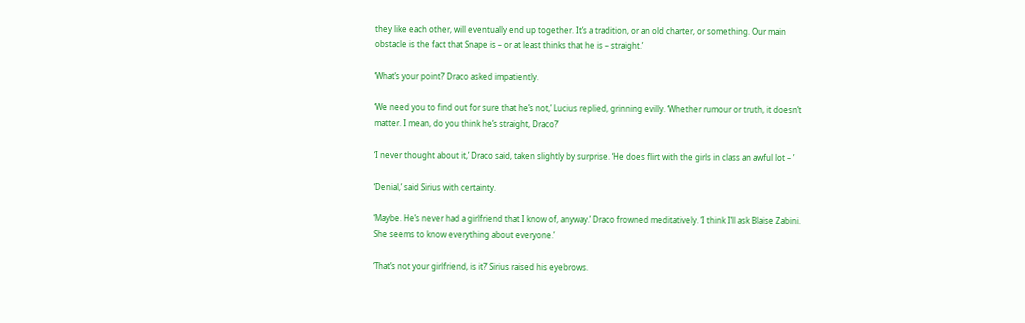they like each other, will eventually end up together. It’s a tradition, or an old charter, or something. Our main obstacle is the fact that Snape is – or at least thinks that he is – straight.’

‘What’s your point?’ Draco asked impatiently.

‘We need you to find out for sure that he’s not,’ Lucius replied, grinning evilly. ‘Whether rumour or truth, it doesn’t matter. I mean, do you think he’s straight, Draco?’

‘I never thought about it,’ Draco said, taken slightly by surprise. ‘He does flirt with the girls in class an awful lot – ’

‘Denial,’ said Sirius with certainty.

‘Maybe. He’s never had a girlfriend that I know of, anyway.’ Draco frowned meditatively. ‘I think I’ll ask Blaise Zabini. She seems to know everything about everyone.’

‘That’s not your girlfriend, is it?’ Sirius raised his eyebrows.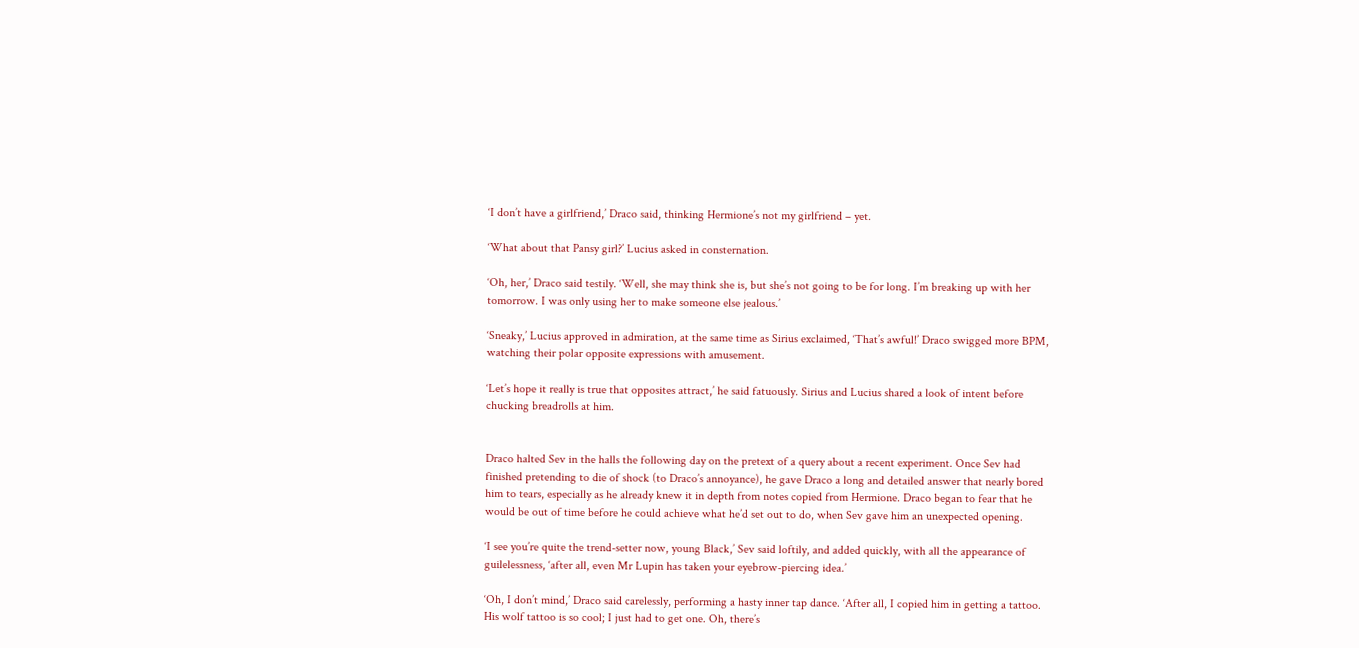‘I don’t have a girlfriend,’ Draco said, thinking Hermione’s not my girlfriend – yet.

‘What about that Pansy girl?’ Lucius asked in consternation.

‘Oh, her,’ Draco said testily. ‘Well, she may think she is, but she’s not going to be for long. I’m breaking up with her tomorrow. I was only using her to make someone else jealous.’

‘Sneaky,’ Lucius approved in admiration, at the same time as Sirius exclaimed, ‘That’s awful!’ Draco swigged more BPM, watching their polar opposite expressions with amusement.

‘Let’s hope it really is true that opposites attract,’ he said fatuously. Sirius and Lucius shared a look of intent before chucking breadrolls at him.


Draco halted Sev in the halls the following day on the pretext of a query about a recent experiment. Once Sev had finished pretending to die of shock (to Draco’s annoyance), he gave Draco a long and detailed answer that nearly bored him to tears, especially as he already knew it in depth from notes copied from Hermione. Draco began to fear that he would be out of time before he could achieve what he’d set out to do, when Sev gave him an unexpected opening.

‘I see you’re quite the trend-setter now, young Black,’ Sev said loftily, and added quickly, with all the appearance of guilelessness, ‘after all, even Mr Lupin has taken your eyebrow-piercing idea.’

‘Oh, I don’t mind,’ Draco said carelessly, performing a hasty inner tap dance. ‘After all, I copied him in getting a tattoo. His wolf tattoo is so cool; I just had to get one. Oh, there’s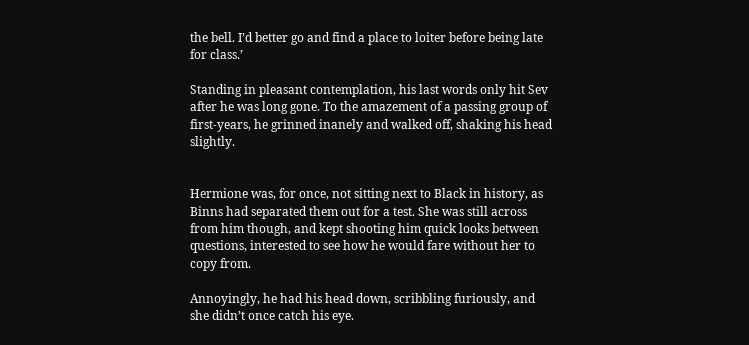the bell. I’d better go and find a place to loiter before being late for class.’

Standing in pleasant contemplation, his last words only hit Sev after he was long gone. To the amazement of a passing group of first-years, he grinned inanely and walked off, shaking his head slightly.


Hermione was, for once, not sitting next to Black in history, as Binns had separated them out for a test. She was still across from him though, and kept shooting him quick looks between questions, interested to see how he would fare without her to copy from.

Annoyingly, he had his head down, scribbling furiously, and she didn’t once catch his eye.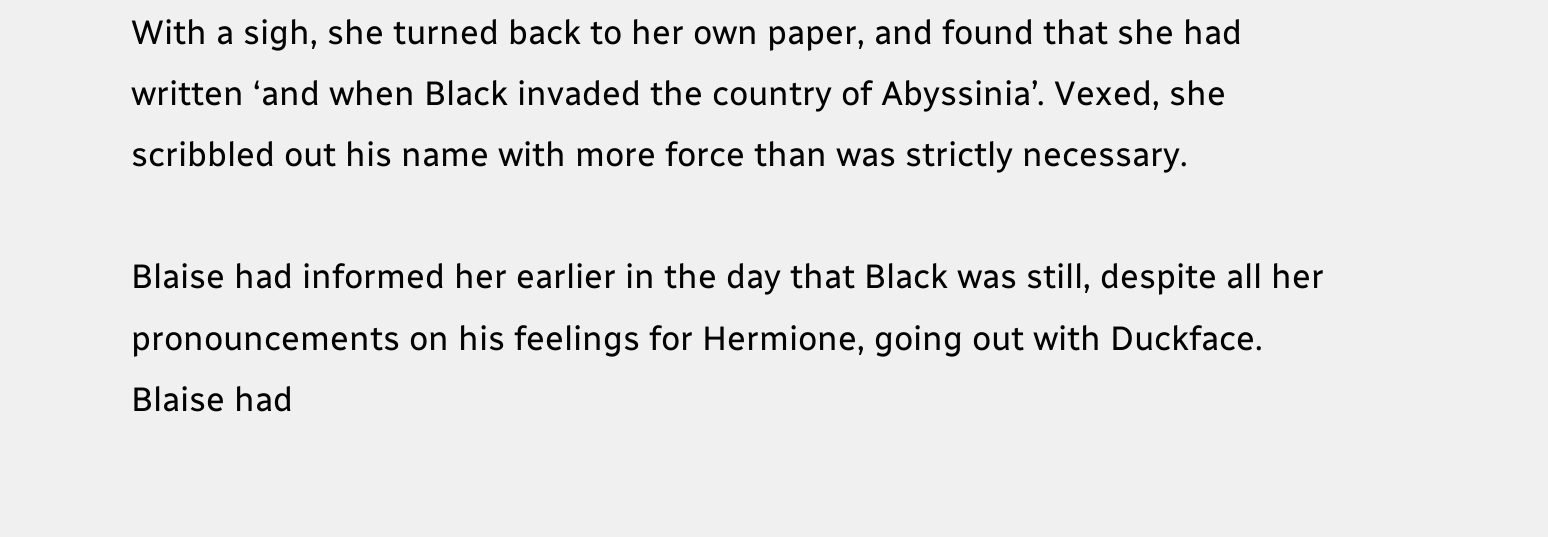With a sigh, she turned back to her own paper, and found that she had written ‘and when Black invaded the country of Abyssinia’. Vexed, she scribbled out his name with more force than was strictly necessary.

Blaise had informed her earlier in the day that Black was still, despite all her pronouncements on his feelings for Hermione, going out with Duckface. Blaise had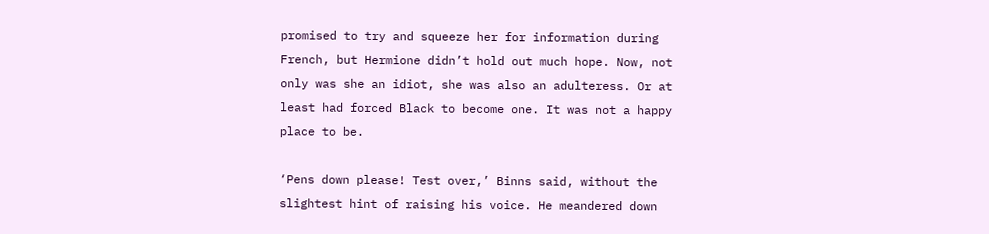promised to try and squeeze her for information during French, but Hermione didn’t hold out much hope. Now, not only was she an idiot, she was also an adulteress. Or at least had forced Black to become one. It was not a happy place to be.

‘Pens down please! Test over,’ Binns said, without the slightest hint of raising his voice. He meandered down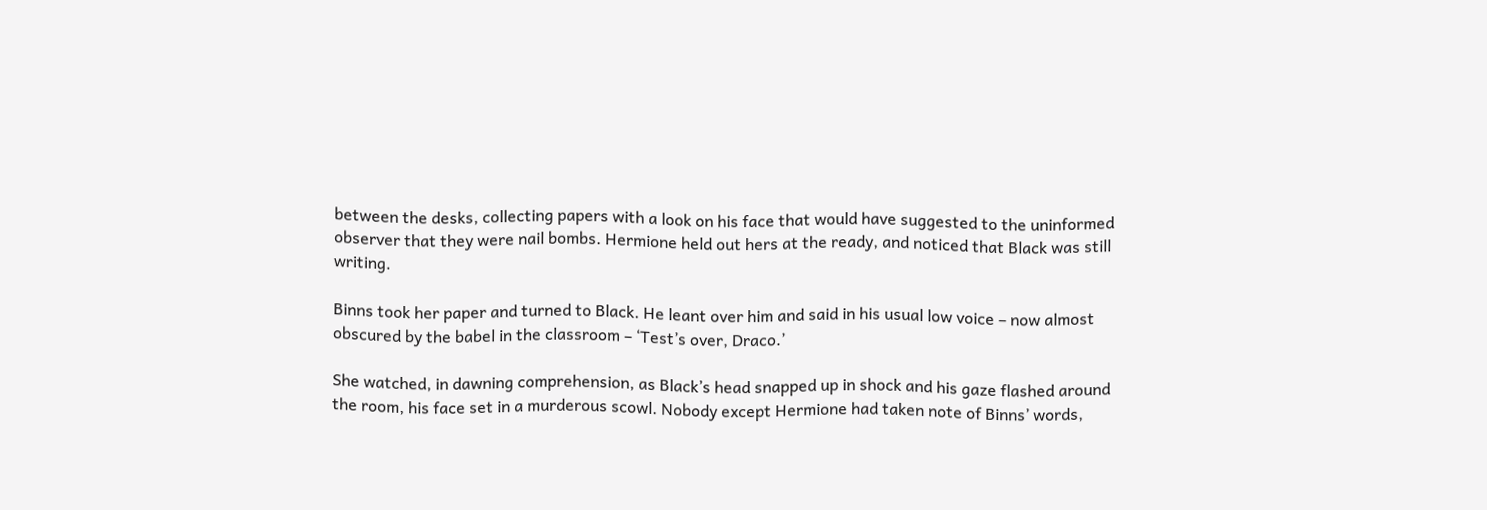between the desks, collecting papers with a look on his face that would have suggested to the uninformed observer that they were nail bombs. Hermione held out hers at the ready, and noticed that Black was still writing.

Binns took her paper and turned to Black. He leant over him and said in his usual low voice – now almost obscured by the babel in the classroom – ‘Test’s over, Draco.’

She watched, in dawning comprehension, as Black’s head snapped up in shock and his gaze flashed around the room, his face set in a murderous scowl. Nobody except Hermione had taken note of Binns’ words,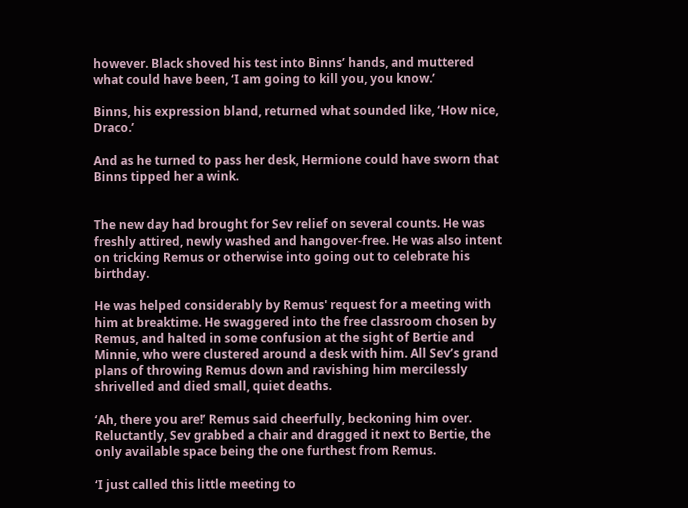however. Black shoved his test into Binns’ hands, and muttered what could have been, ‘I am going to kill you, you know.’

Binns, his expression bland, returned what sounded like, ‘How nice, Draco.’

And as he turned to pass her desk, Hermione could have sworn that Binns tipped her a wink.


The new day had brought for Sev relief on several counts. He was freshly attired, newly washed and hangover-free. He was also intent on tricking Remus or otherwise into going out to celebrate his birthday.

He was helped considerably by Remus' request for a meeting with him at breaktime. He swaggered into the free classroom chosen by Remus, and halted in some confusion at the sight of Bertie and Minnie, who were clustered around a desk with him. All Sev’s grand plans of throwing Remus down and ravishing him mercilessly shrivelled and died small, quiet deaths.

‘Ah, there you are!’ Remus said cheerfully, beckoning him over. Reluctantly, Sev grabbed a chair and dragged it next to Bertie, the only available space being the one furthest from Remus.

‘I just called this little meeting to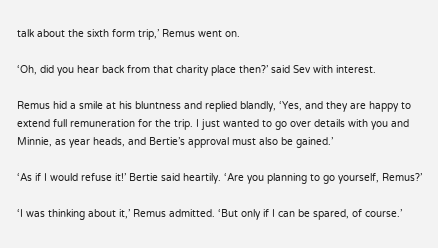talk about the sixth form trip,’ Remus went on.

‘Oh, did you hear back from that charity place then?’ said Sev with interest.

Remus hid a smile at his bluntness and replied blandly, ‘Yes, and they are happy to extend full remuneration for the trip. I just wanted to go over details with you and Minnie, as year heads, and Bertie’s approval must also be gained.’

‘As if I would refuse it!’ Bertie said heartily. ‘Are you planning to go yourself, Remus?’

‘I was thinking about it,’ Remus admitted. ‘But only if I can be spared, of course.’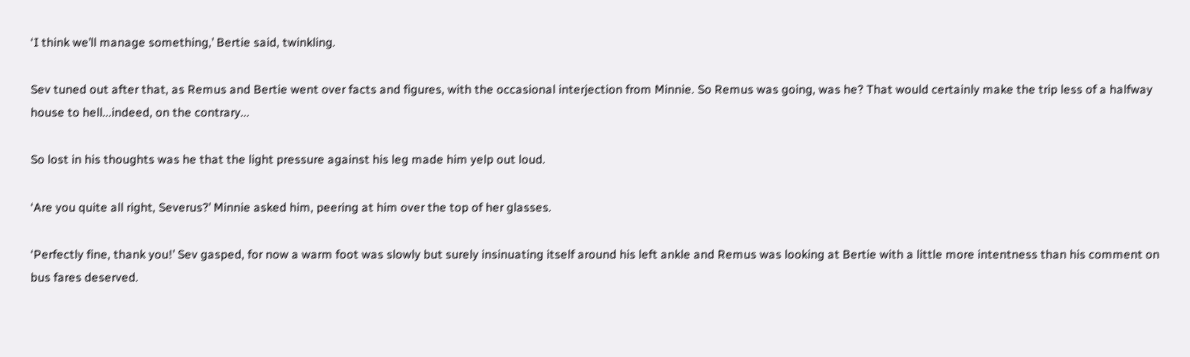‘I think we’ll manage something,’ Bertie said, twinkling.

Sev tuned out after that, as Remus and Bertie went over facts and figures, with the occasional interjection from Minnie. So Remus was going, was he? That would certainly make the trip less of a halfway house to hell...indeed, on the contrary...

So lost in his thoughts was he that the light pressure against his leg made him yelp out loud.

‘Are you quite all right, Severus?’ Minnie asked him, peering at him over the top of her glasses.

‘Perfectly fine, thank you!’ Sev gasped, for now a warm foot was slowly but surely insinuating itself around his left ankle and Remus was looking at Bertie with a little more intentness than his comment on bus fares deserved.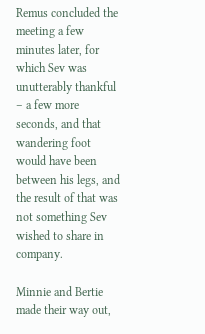Remus concluded the meeting a few minutes later, for which Sev was unutterably thankful – a few more seconds, and that wandering foot would have been between his legs, and the result of that was not something Sev wished to share in company.

Minnie and Bertie made their way out,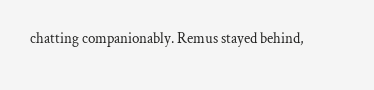chatting companionably. Remus stayed behind,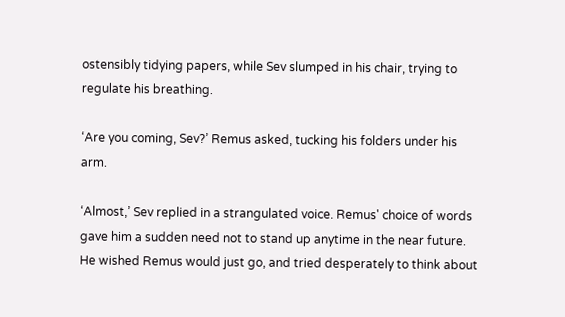ostensibly tidying papers, while Sev slumped in his chair, trying to regulate his breathing.

‘Are you coming, Sev?’ Remus asked, tucking his folders under his arm.

‘Almost,’ Sev replied in a strangulated voice. Remus' choice of words gave him a sudden need not to stand up anytime in the near future. He wished Remus would just go, and tried desperately to think about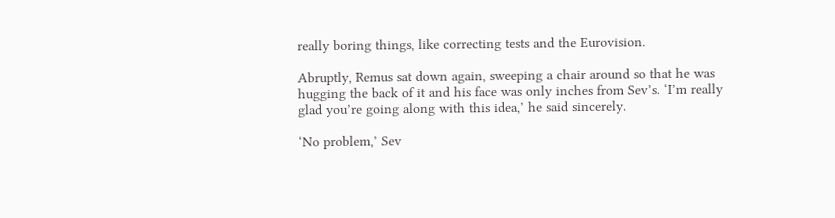really boring things, like correcting tests and the Eurovision.

Abruptly, Remus sat down again, sweeping a chair around so that he was hugging the back of it and his face was only inches from Sev’s. ‘I’m really glad you’re going along with this idea,’ he said sincerely.

‘No problem,’ Sev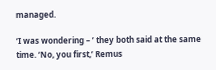managed.

‘I was wondering – ’ they both said at the same time. ‘No, you first,’ Remus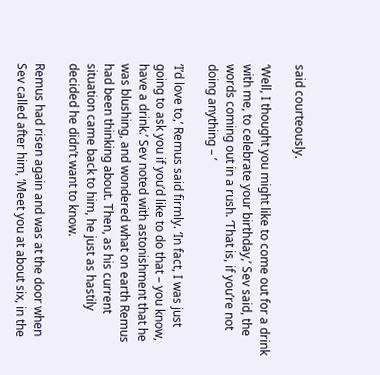said courteously.

‘Well, I thought you might like to come out for a drink with me, to celebrate your birthday,’ Sev said, the words coming out in a rush. ‘That is, if you’re not doing anything – ’

‘I’d love to,’ Remus said firmly. ‘In fact, I was just going to ask you if you’d like to do that – you know, have a drink.’ Sev noted with astonishment that he was blushing, and wondered what on earth Remus had been thinking about. Then, as his current situation came back to him, he just as hastily decided he didn’t want to know.

Remus had risen again and was at the door when Sev called after him, ‘Meet you at about six, in the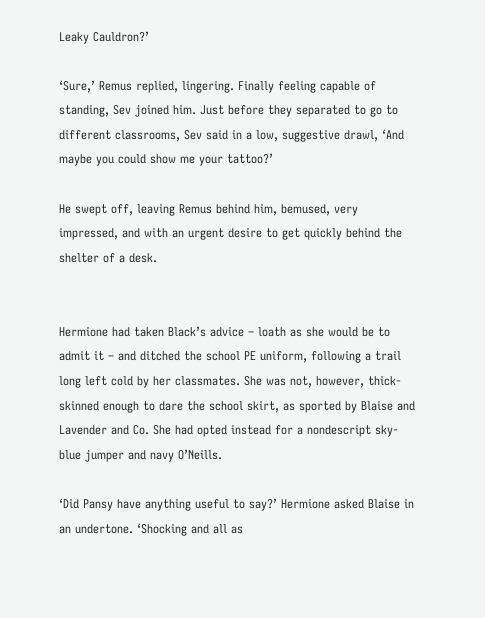Leaky Cauldron?’

‘Sure,’ Remus replied, lingering. Finally feeling capable of standing, Sev joined him. Just before they separated to go to different classrooms, Sev said in a low, suggestive drawl, ‘And maybe you could show me your tattoo?’

He swept off, leaving Remus behind him, bemused, very impressed, and with an urgent desire to get quickly behind the shelter of a desk.


Hermione had taken Black’s advice – loath as she would be to admit it – and ditched the school PE uniform, following a trail long left cold by her classmates. She was not, however, thick-skinned enough to dare the school skirt, as sported by Blaise and Lavender and Co. She had opted instead for a nondescript sky-blue jumper and navy O’Neills.

‘Did Pansy have anything useful to say?’ Hermione asked Blaise in an undertone. ‘Shocking and all as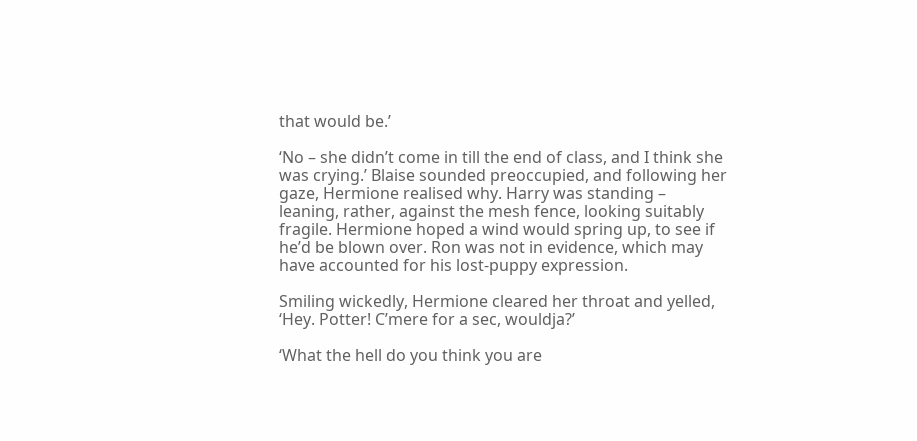that would be.’

‘No – she didn’t come in till the end of class, and I think she was crying.’ Blaise sounded preoccupied, and following her gaze, Hermione realised why. Harry was standing – leaning, rather, against the mesh fence, looking suitably fragile. Hermione hoped a wind would spring up, to see if he’d be blown over. Ron was not in evidence, which may have accounted for his lost-puppy expression.

Smiling wickedly, Hermione cleared her throat and yelled, ‘Hey. Potter! C’mere for a sec, wouldja?’

‘What the hell do you think you are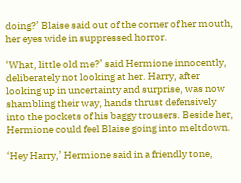doing?’ Blaise said out of the corner of her mouth, her eyes wide in suppressed horror.

‘What, little old me?’ said Hermione innocently, deliberately not looking at her. Harry, after looking up in uncertainty and surprise, was now shambling their way, hands thrust defensively into the pockets of his baggy trousers. Beside her, Hermione could feel Blaise going into meltdown.

‘Hey Harry,’ Hermione said in a friendly tone,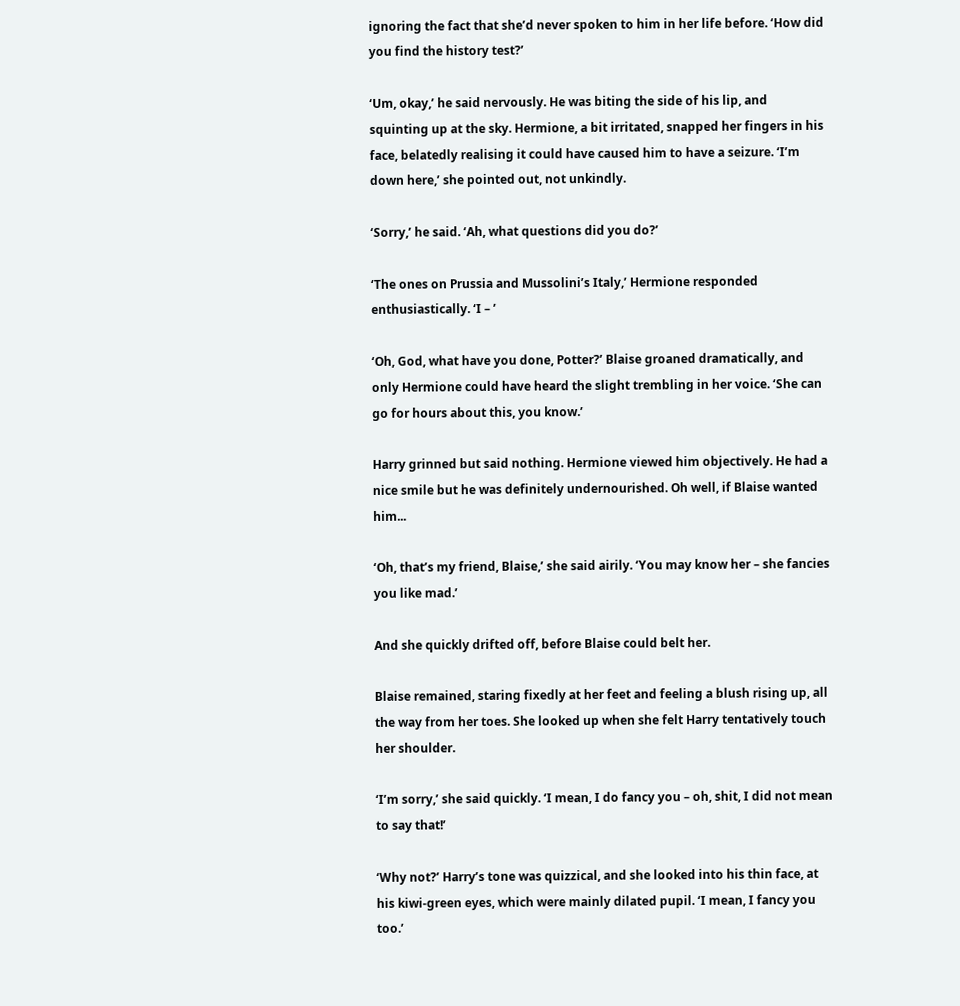ignoring the fact that she’d never spoken to him in her life before. ‘How did you find the history test?’

‘Um, okay,’ he said nervously. He was biting the side of his lip, and squinting up at the sky. Hermione, a bit irritated, snapped her fingers in his face, belatedly realising it could have caused him to have a seizure. ‘I’m down here,’ she pointed out, not unkindly.

‘Sorry,’ he said. ‘Ah, what questions did you do?’

‘The ones on Prussia and Mussolini’s Italy,’ Hermione responded enthusiastically. ‘I – ’

‘Oh, God, what have you done, Potter?’ Blaise groaned dramatically, and only Hermione could have heard the slight trembling in her voice. ‘She can go for hours about this, you know.’

Harry grinned but said nothing. Hermione viewed him objectively. He had a nice smile but he was definitely undernourished. Oh well, if Blaise wanted him...

‘Oh, that’s my friend, Blaise,’ she said airily. ‘You may know her – she fancies you like mad.’

And she quickly drifted off, before Blaise could belt her.

Blaise remained, staring fixedly at her feet and feeling a blush rising up, all the way from her toes. She looked up when she felt Harry tentatively touch her shoulder.

‘I’m sorry,’ she said quickly. ‘I mean, I do fancy you – oh, shit, I did not mean to say that!’

‘Why not?’ Harry’s tone was quizzical, and she looked into his thin face, at his kiwi-green eyes, which were mainly dilated pupil. ‘I mean, I fancy you too.’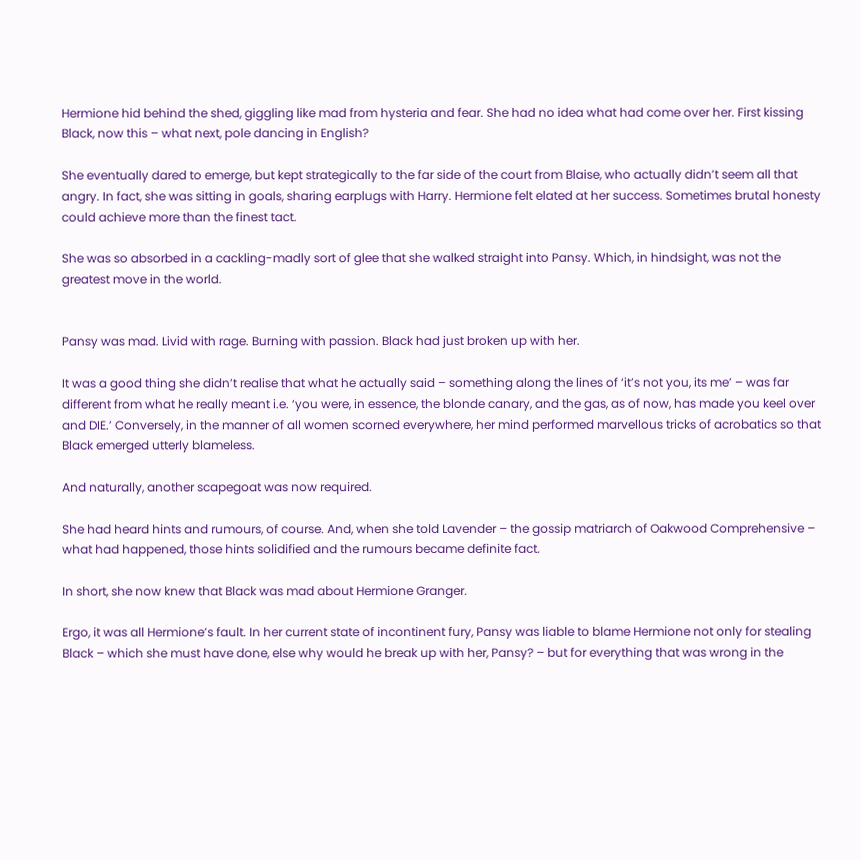Hermione hid behind the shed, giggling like mad from hysteria and fear. She had no idea what had come over her. First kissing Black, now this – what next, pole dancing in English?

She eventually dared to emerge, but kept strategically to the far side of the court from Blaise, who actually didn’t seem all that angry. In fact, she was sitting in goals, sharing earplugs with Harry. Hermione felt elated at her success. Sometimes brutal honesty could achieve more than the finest tact.

She was so absorbed in a cackling-madly sort of glee that she walked straight into Pansy. Which, in hindsight, was not the greatest move in the world.


Pansy was mad. Livid with rage. Burning with passion. Black had just broken up with her.

It was a good thing she didn’t realise that what he actually said – something along the lines of ‘it’s not you, its me’ – was far different from what he really meant i.e. ‘you were, in essence, the blonde canary, and the gas, as of now, has made you keel over and DIE.’ Conversely, in the manner of all women scorned everywhere, her mind performed marvellous tricks of acrobatics so that Black emerged utterly blameless.

And naturally, another scapegoat was now required.

She had heard hints and rumours, of course. And, when she told Lavender – the gossip matriarch of Oakwood Comprehensive – what had happened, those hints solidified and the rumours became definite fact.

In short, she now knew that Black was mad about Hermione Granger.

Ergo, it was all Hermione’s fault. In her current state of incontinent fury, Pansy was liable to blame Hermione not only for stealing Black – which she must have done, else why would he break up with her, Pansy? – but for everything that was wrong in the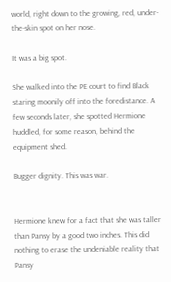world, right down to the growing, red, under-the-skin spot on her nose.

It was a big spot.

She walked into the PE court to find Black staring moonily off into the foredistance. A few seconds later, she spotted Hermione huddled, for some reason, behind the equipment shed.

Bugger dignity. This was war.


Hermione knew for a fact that she was taller than Pansy by a good two inches. This did nothing to erase the undeniable reality that Pansy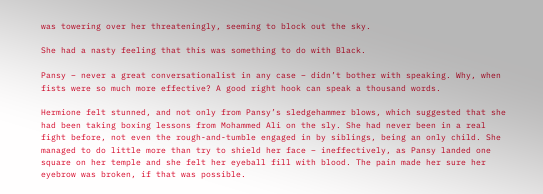was towering over her threateningly, seeming to block out the sky.

She had a nasty feeling that this was something to do with Black.

Pansy – never a great conversationalist in any case – didn’t bother with speaking. Why, when fists were so much more effective? A good right hook can speak a thousand words.

Hermione felt stunned, and not only from Pansy’s sledgehammer blows, which suggested that she had been taking boxing lessons from Mohammed Ali on the sly. She had never been in a real fight before, not even the rough-and-tumble engaged in by siblings, being an only child. She managed to do little more than try to shield her face – ineffectively, as Pansy landed one square on her temple and she felt her eyeball fill with blood. The pain made her sure her eyebrow was broken, if that was possible.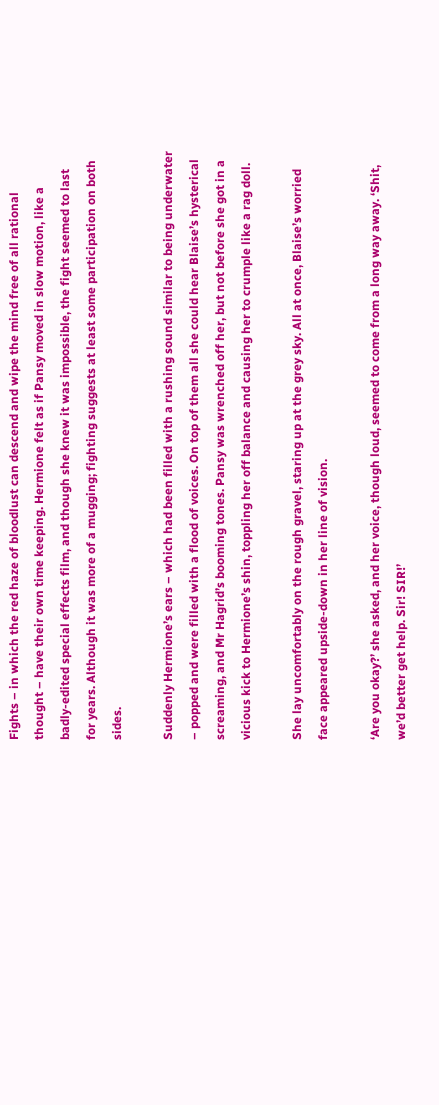Fights – in which the red haze of bloodlust can descend and wipe the mind free of all rational thought – have their own time keeping. Hermione felt as if Pansy moved in slow motion, like a badly-edited special effects film, and though she knew it was impossible, the fight seemed to last for years. Although it was more of a mugging; fighting suggests at least some participation on both sides.

Suddenly Hermione’s ears – which had been filled with a rushing sound similar to being underwater – popped and were filled with a flood of voices. On top of them all she could hear Blaise’s hysterical screaming, and Mr Hagrid’s booming tones. Pansy was wrenched off her, but not before she got in a vicious kick to Hermione’s shin, toppling her off balance and causing her to crumple like a rag doll.

She lay uncomfortably on the rough gravel, staring up at the grey sky. All at once, Blaise’s worried face appeared upside-down in her line of vision.

‘Are you okay?’ she asked, and her voice, though loud, seemed to come from a long way away. ‘Shit, we’d better get help. Sir! SIR!’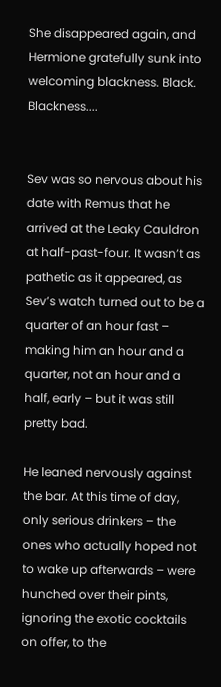She disappeared again, and Hermione gratefully sunk into welcoming blackness. Black. Blackness....


Sev was so nervous about his date with Remus that he arrived at the Leaky Cauldron at half-past-four. It wasn’t as pathetic as it appeared, as Sev’s watch turned out to be a quarter of an hour fast – making him an hour and a quarter, not an hour and a half, early – but it was still pretty bad.

He leaned nervously against the bar. At this time of day, only serious drinkers – the ones who actually hoped not to wake up afterwards – were hunched over their pints, ignoring the exotic cocktails on offer, to the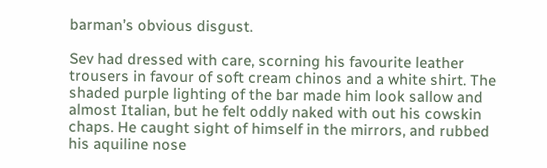barman’s obvious disgust.

Sev had dressed with care, scorning his favourite leather trousers in favour of soft cream chinos and a white shirt. The shaded purple lighting of the bar made him look sallow and almost Italian, but he felt oddly naked with out his cowskin chaps. He caught sight of himself in the mirrors, and rubbed his aquiline nose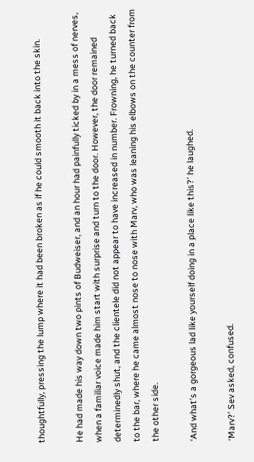thoughtfully, pressing the lump where it had been broken as if he could smooth it back into the skin.

He had made his way down two pints of Budweiser, and an hour had painfully ticked by in a mess of nerves, when a familiar voice made him start with surprise and turn to the door. However, the door remained determinedly shut, and the clientele did not appear to have increased in number. Frowning, he turned back to the bar, where he came almost nose to nose with Marv, who was leaning his elbows on the counter from the other side.

‘And what’s a gorgeous lad like yourself doing in a place like this?’ he laughed.

‘Marv?’ Sev asked, confused.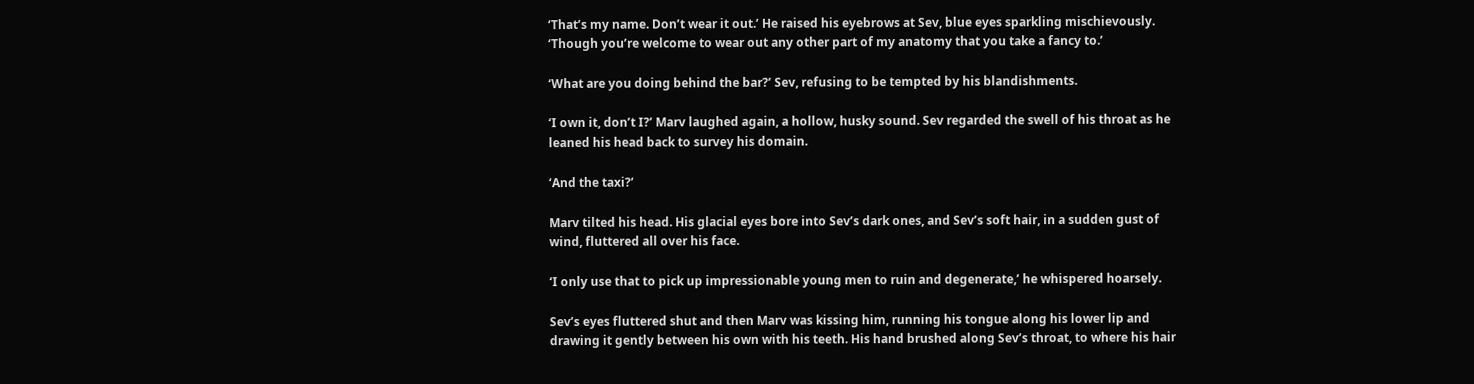‘That’s my name. Don’t wear it out.’ He raised his eyebrows at Sev, blue eyes sparkling mischievously. ‘Though you’re welcome to wear out any other part of my anatomy that you take a fancy to.’

‘What are you doing behind the bar?’ Sev, refusing to be tempted by his blandishments.

‘I own it, don’t I?’ Marv laughed again, a hollow, husky sound. Sev regarded the swell of his throat as he leaned his head back to survey his domain.

‘And the taxi?’

Marv tilted his head. His glacial eyes bore into Sev’s dark ones, and Sev’s soft hair, in a sudden gust of wind, fluttered all over his face.

‘I only use that to pick up impressionable young men to ruin and degenerate,’ he whispered hoarsely.

Sev’s eyes fluttered shut and then Marv was kissing him, running his tongue along his lower lip and drawing it gently between his own with his teeth. His hand brushed along Sev’s throat, to where his hair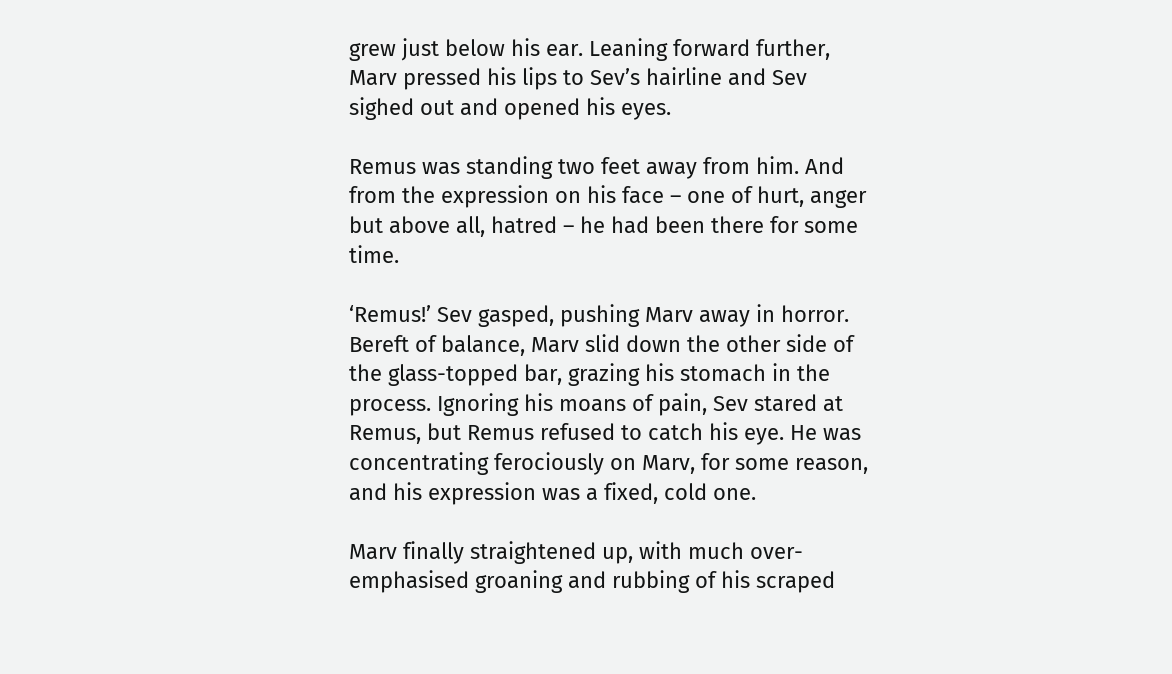grew just below his ear. Leaning forward further, Marv pressed his lips to Sev’s hairline and Sev sighed out and opened his eyes.

Remus was standing two feet away from him. And from the expression on his face – one of hurt, anger but above all, hatred – he had been there for some time.

‘Remus!’ Sev gasped, pushing Marv away in horror. Bereft of balance, Marv slid down the other side of the glass-topped bar, grazing his stomach in the process. Ignoring his moans of pain, Sev stared at Remus, but Remus refused to catch his eye. He was concentrating ferociously on Marv, for some reason, and his expression was a fixed, cold one.

Marv finally straightened up, with much over-emphasised groaning and rubbing of his scraped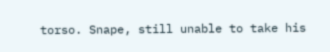torso. Snape, still unable to take his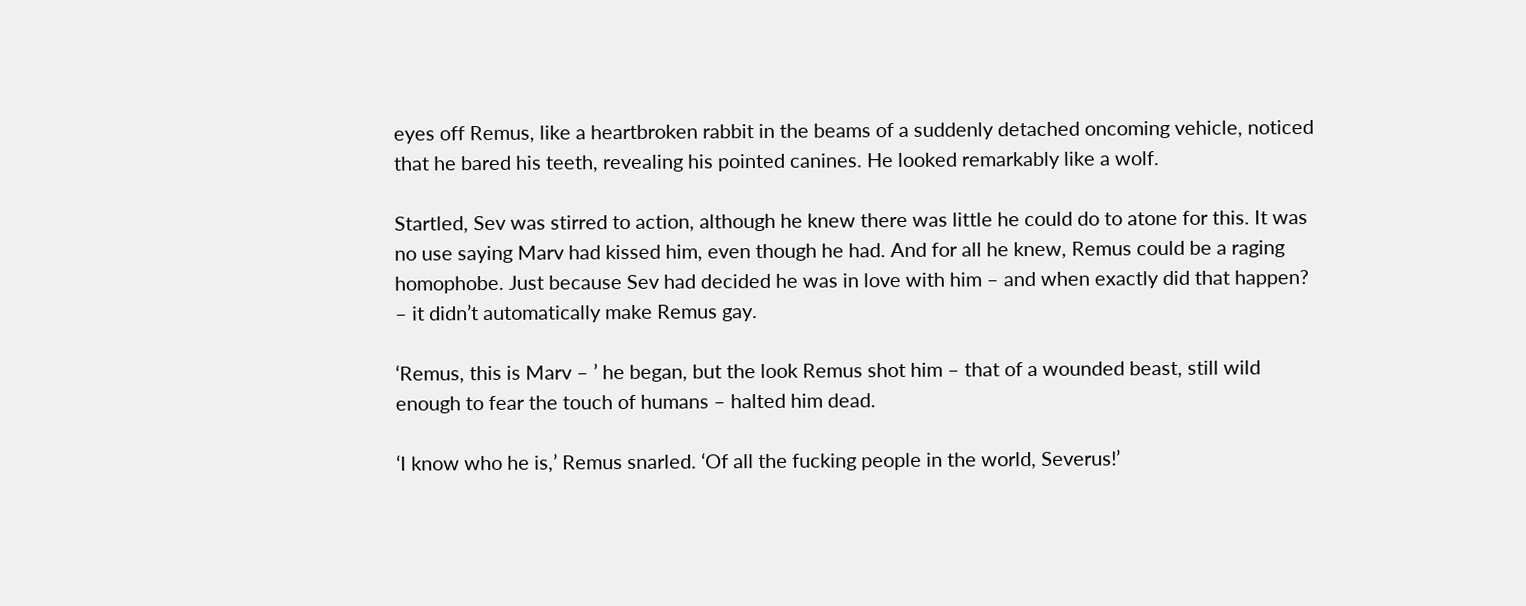eyes off Remus, like a heartbroken rabbit in the beams of a suddenly detached oncoming vehicle, noticed that he bared his teeth, revealing his pointed canines. He looked remarkably like a wolf.

Startled, Sev was stirred to action, although he knew there was little he could do to atone for this. It was no use saying Marv had kissed him, even though he had. And for all he knew, Remus could be a raging homophobe. Just because Sev had decided he was in love with him – and when exactly did that happen? – it didn’t automatically make Remus gay.

‘Remus, this is Marv – ’ he began, but the look Remus shot him – that of a wounded beast, still wild enough to fear the touch of humans – halted him dead.

‘I know who he is,’ Remus snarled. ‘Of all the fucking people in the world, Severus!’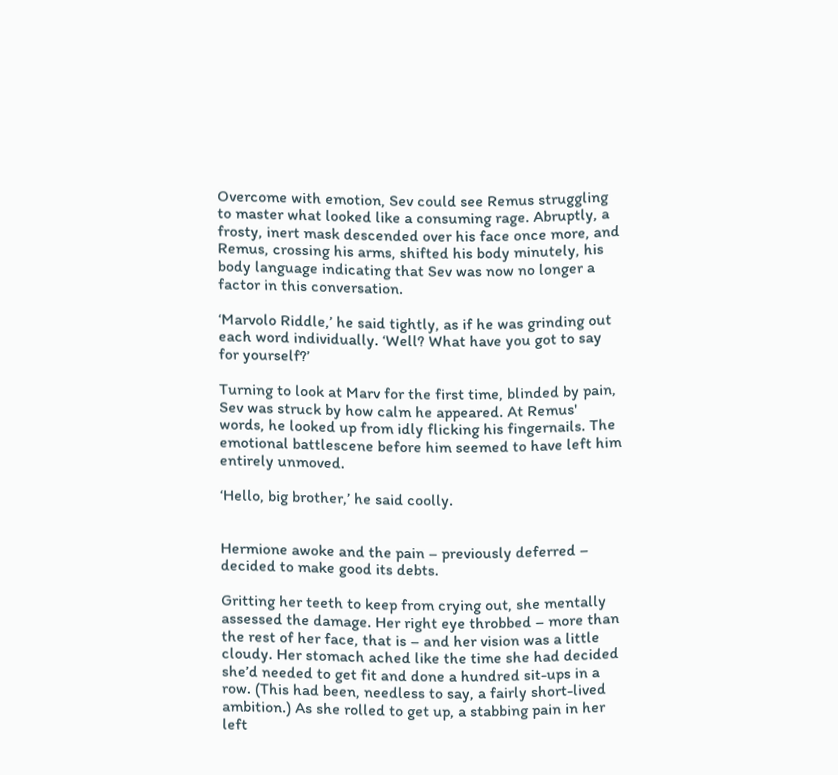Overcome with emotion, Sev could see Remus struggling to master what looked like a consuming rage. Abruptly, a frosty, inert mask descended over his face once more, and Remus, crossing his arms, shifted his body minutely, his body language indicating that Sev was now no longer a factor in this conversation.

‘Marvolo Riddle,’ he said tightly, as if he was grinding out each word individually. ‘Well? What have you got to say for yourself?’

Turning to look at Marv for the first time, blinded by pain, Sev was struck by how calm he appeared. At Remus' words, he looked up from idly flicking his fingernails. The emotional battlescene before him seemed to have left him entirely unmoved.

‘Hello, big brother,’ he said coolly.


Hermione awoke and the pain – previously deferred – decided to make good its debts.

Gritting her teeth to keep from crying out, she mentally assessed the damage. Her right eye throbbed – more than the rest of her face, that is – and her vision was a little cloudy. Her stomach ached like the time she had decided she’d needed to get fit and done a hundred sit-ups in a row. (This had been, needless to say, a fairly short-lived ambition.) As she rolled to get up, a stabbing pain in her left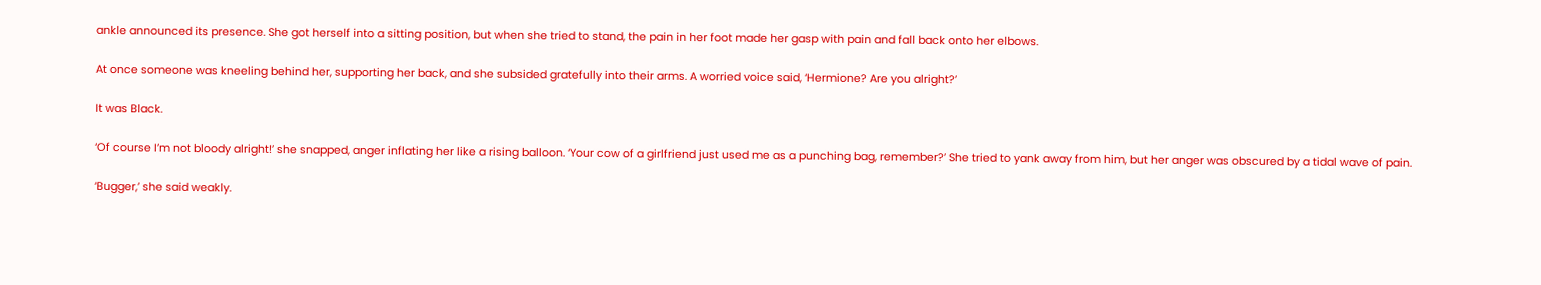ankle announced its presence. She got herself into a sitting position, but when she tried to stand, the pain in her foot made her gasp with pain and fall back onto her elbows.

At once someone was kneeling behind her, supporting her back, and she subsided gratefully into their arms. A worried voice said, ‘Hermione? Are you alright?’

It was Black.

‘Of course I’m not bloody alright!’ she snapped, anger inflating her like a rising balloon. ‘Your cow of a girlfriend just used me as a punching bag, remember?’ She tried to yank away from him, but her anger was obscured by a tidal wave of pain.

‘Bugger,’ she said weakly.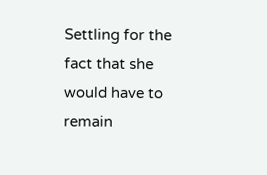Settling for the fact that she would have to remain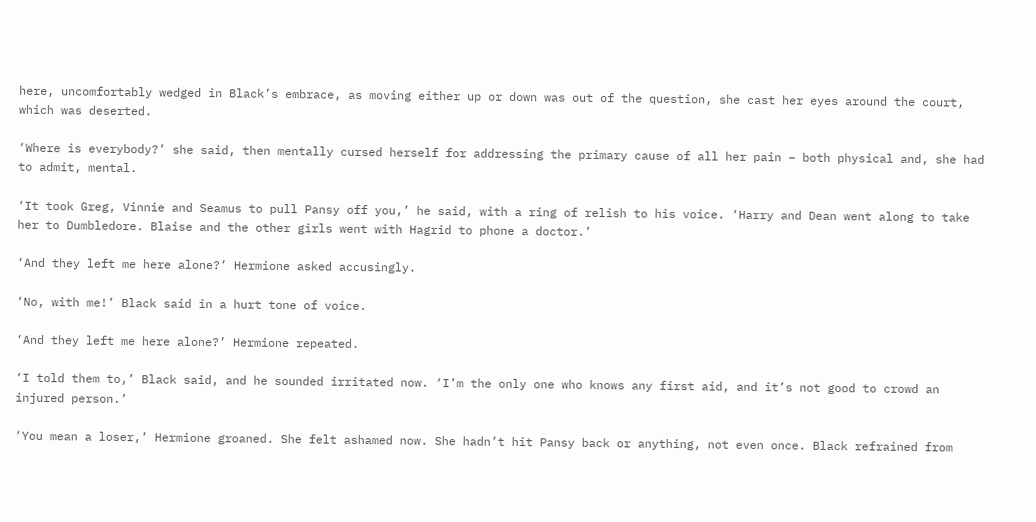here, uncomfortably wedged in Black’s embrace, as moving either up or down was out of the question, she cast her eyes around the court, which was deserted.

‘Where is everybody?’ she said, then mentally cursed herself for addressing the primary cause of all her pain – both physical and, she had to admit, mental.

‘It took Greg, Vinnie and Seamus to pull Pansy off you,’ he said, with a ring of relish to his voice. ‘Harry and Dean went along to take her to Dumbledore. Blaise and the other girls went with Hagrid to phone a doctor.’

‘And they left me here alone?’ Hermione asked accusingly.

‘No, with me!’ Black said in a hurt tone of voice.

‘And they left me here alone?’ Hermione repeated.

‘I told them to,’ Black said, and he sounded irritated now. ‘I’m the only one who knows any first aid, and it’s not good to crowd an injured person.’

‘You mean a loser,’ Hermione groaned. She felt ashamed now. She hadn’t hit Pansy back or anything, not even once. Black refrained from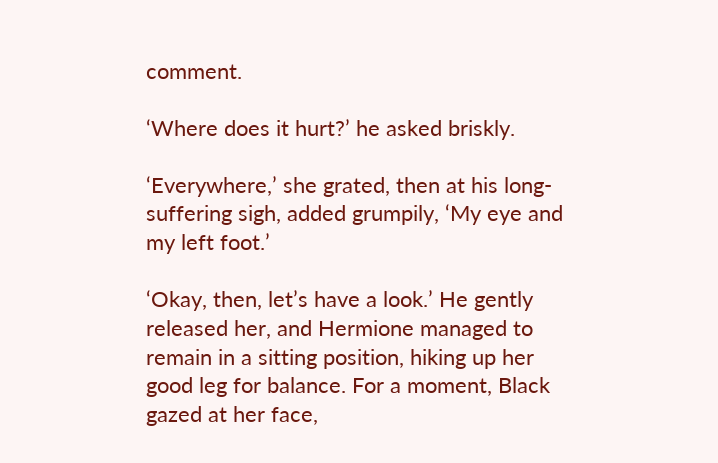comment.

‘Where does it hurt?’ he asked briskly.

‘Everywhere,’ she grated, then at his long-suffering sigh, added grumpily, ‘My eye and my left foot.’

‘Okay, then, let’s have a look.’ He gently released her, and Hermione managed to remain in a sitting position, hiking up her good leg for balance. For a moment, Black gazed at her face,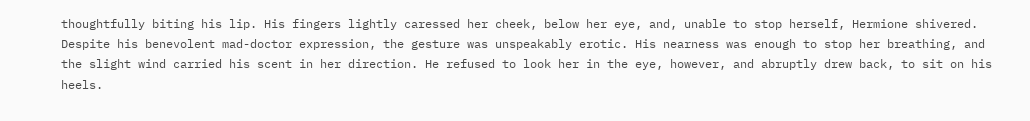thoughtfully biting his lip. His fingers lightly caressed her cheek, below her eye, and, unable to stop herself, Hermione shivered. Despite his benevolent mad-doctor expression, the gesture was unspeakably erotic. His nearness was enough to stop her breathing, and the slight wind carried his scent in her direction. He refused to look her in the eye, however, and abruptly drew back, to sit on his heels.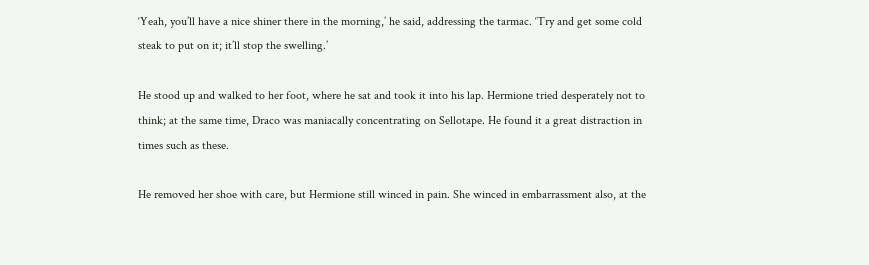‘Yeah, you’ll have a nice shiner there in the morning,’ he said, addressing the tarmac. ‘Try and get some cold steak to put on it; it’ll stop the swelling.’

He stood up and walked to her foot, where he sat and took it into his lap. Hermione tried desperately not to think; at the same time, Draco was maniacally concentrating on Sellotape. He found it a great distraction in times such as these.

He removed her shoe with care, but Hermione still winced in pain. She winced in embarrassment also, at the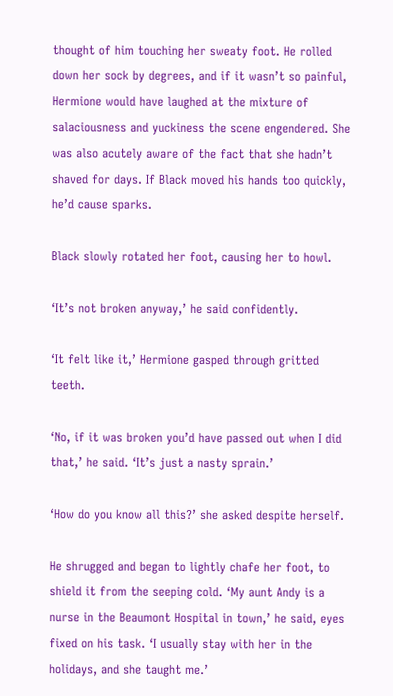thought of him touching her sweaty foot. He rolled down her sock by degrees, and if it wasn’t so painful, Hermione would have laughed at the mixture of salaciousness and yuckiness the scene engendered. She was also acutely aware of the fact that she hadn’t shaved for days. If Black moved his hands too quickly, he’d cause sparks.

Black slowly rotated her foot, causing her to howl.

‘It’s not broken anyway,’ he said confidently.

‘It felt like it,’ Hermione gasped through gritted teeth.

‘No, if it was broken you’d have passed out when I did that,’ he said. ‘It’s just a nasty sprain.’

‘How do you know all this?’ she asked despite herself.

He shrugged and began to lightly chafe her foot, to shield it from the seeping cold. ‘My aunt Andy is a nurse in the Beaumont Hospital in town,’ he said, eyes fixed on his task. ‘I usually stay with her in the holidays, and she taught me.’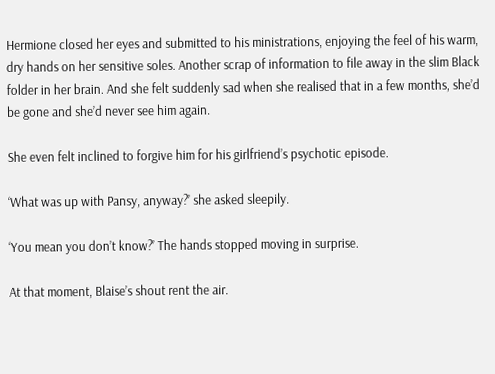Hermione closed her eyes and submitted to his ministrations, enjoying the feel of his warm, dry hands on her sensitive soles. Another scrap of information to file away in the slim Black folder in her brain. And she felt suddenly sad when she realised that in a few months, she’d be gone and she’d never see him again.

She even felt inclined to forgive him for his girlfriend’s psychotic episode.

‘What was up with Pansy, anyway?’ she asked sleepily.

‘You mean you don’t know?’ The hands stopped moving in surprise.

At that moment, Blaise’s shout rent the air.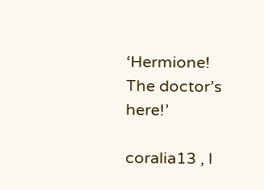‘Hermione! The doctor’s here!’

coralia13 , I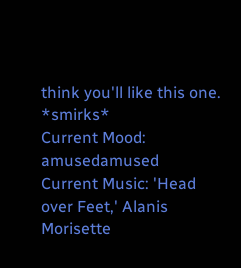think you'll like this one. *smirks*
Current Mood: amusedamused
Current Music: 'Head over Feet,' Alanis Morisette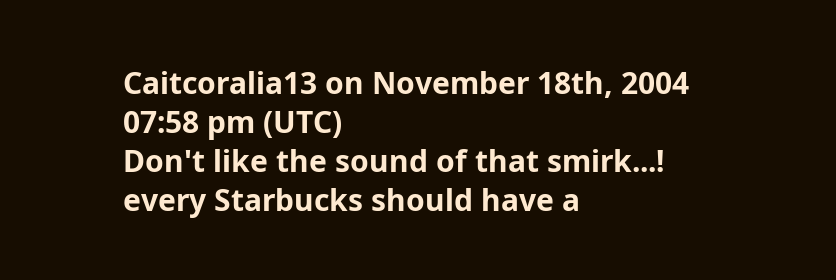Caitcoralia13 on November 18th, 2004 07:58 pm (UTC)
Don't like the sound of that smirk...!
every Starbucks should have a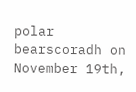polar bearscoradh on November 19th,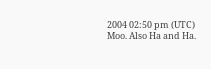2004 02:50 pm (UTC)
Moo. Also Ha and Ha.